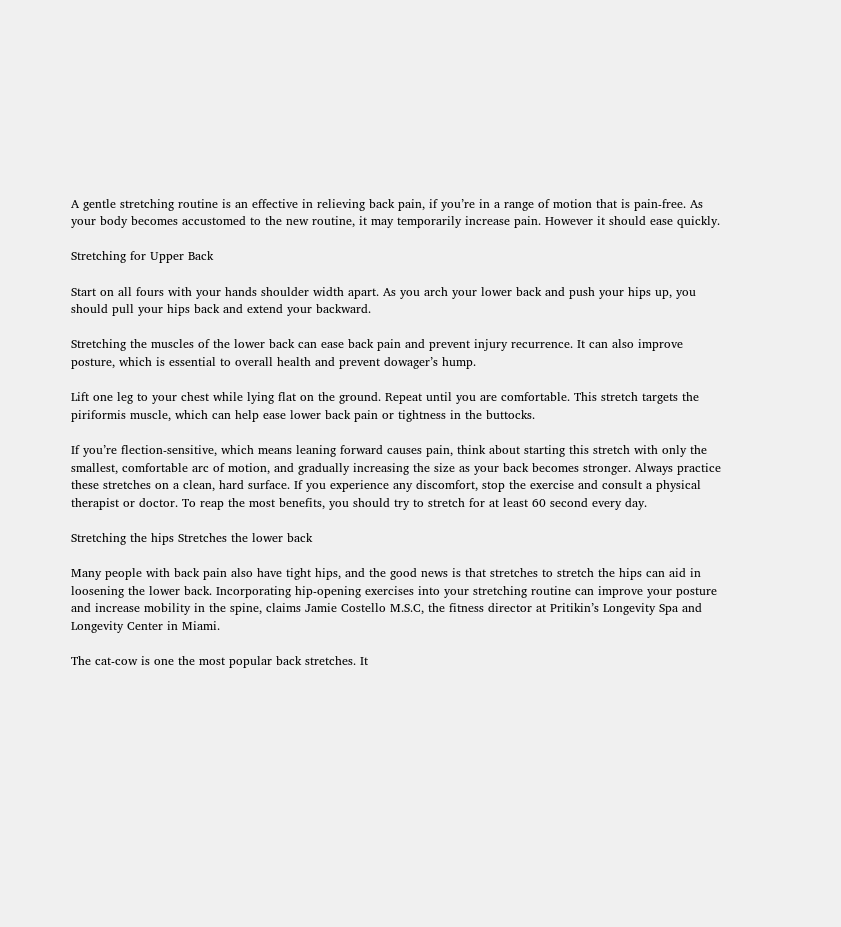A gentle stretching routine is an effective in relieving back pain, if you’re in a range of motion that is pain-free. As your body becomes accustomed to the new routine, it may temporarily increase pain. However it should ease quickly.

Stretching for Upper Back

Start on all fours with your hands shoulder width apart. As you arch your lower back and push your hips up, you should pull your hips back and extend your backward.

Stretching the muscles of the lower back can ease back pain and prevent injury recurrence. It can also improve posture, which is essential to overall health and prevent dowager’s hump.

Lift one leg to your chest while lying flat on the ground. Repeat until you are comfortable. This stretch targets the piriformis muscle, which can help ease lower back pain or tightness in the buttocks.

If you’re flection-sensitive, which means leaning forward causes pain, think about starting this stretch with only the smallest, comfortable arc of motion, and gradually increasing the size as your back becomes stronger. Always practice these stretches on a clean, hard surface. If you experience any discomfort, stop the exercise and consult a physical therapist or doctor. To reap the most benefits, you should try to stretch for at least 60 second every day.

Stretching the hips Stretches the lower back

Many people with back pain also have tight hips, and the good news is that stretches to stretch the hips can aid in loosening the lower back. Incorporating hip-opening exercises into your stretching routine can improve your posture and increase mobility in the spine, claims Jamie Costello M.S.C, the fitness director at Pritikin’s Longevity Spa and Longevity Center in Miami.

The cat-cow is one the most popular back stretches. It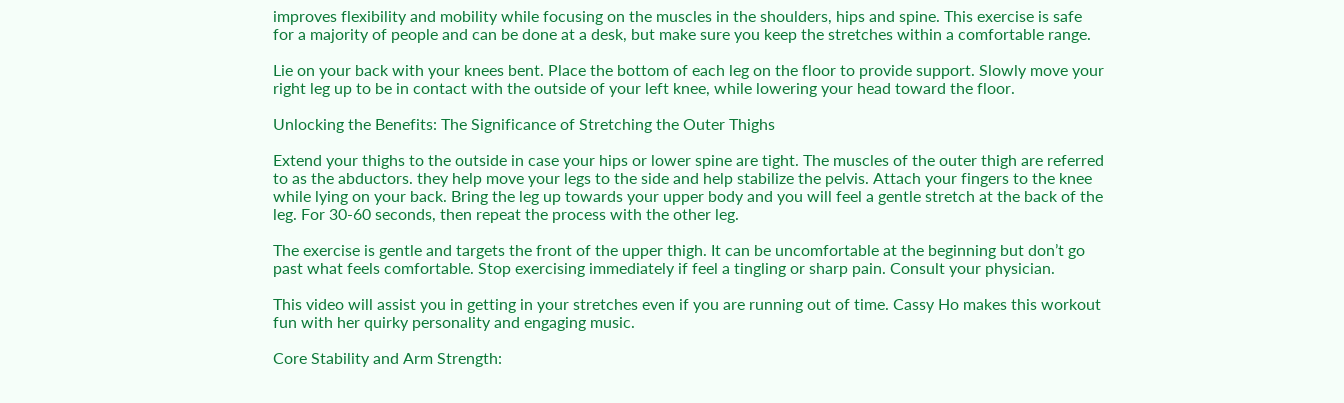improves flexibility and mobility while focusing on the muscles in the shoulders, hips and spine. This exercise is safe for a majority of people and can be done at a desk, but make sure you keep the stretches within a comfortable range.

Lie on your back with your knees bent. Place the bottom of each leg on the floor to provide support. Slowly move your right leg up to be in contact with the outside of your left knee, while lowering your head toward the floor.

Unlocking the Benefits: The Significance of Stretching the Outer Thighs

Extend your thighs to the outside in case your hips or lower spine are tight. The muscles of the outer thigh are referred to as the abductors. they help move your legs to the side and help stabilize the pelvis. Attach your fingers to the knee while lying on your back. Bring the leg up towards your upper body and you will feel a gentle stretch at the back of the leg. For 30-60 seconds, then repeat the process with the other leg.

The exercise is gentle and targets the front of the upper thigh. It can be uncomfortable at the beginning but don’t go past what feels comfortable. Stop exercising immediately if feel a tingling or sharp pain. Consult your physician.

This video will assist you in getting in your stretches even if you are running out of time. Cassy Ho makes this workout fun with her quirky personality and engaging music.

Core Stability and Arm Strength: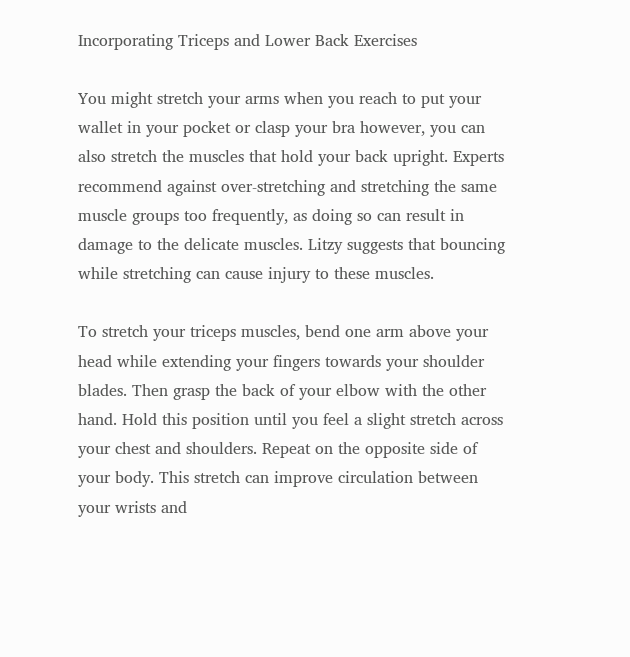Incorporating Triceps and Lower Back Exercises

You might stretch your arms when you reach to put your wallet in your pocket or clasp your bra however, you can also stretch the muscles that hold your back upright. Experts recommend against over-stretching and stretching the same muscle groups too frequently, as doing so can result in damage to the delicate muscles. Litzy suggests that bouncing while stretching can cause injury to these muscles.

To stretch your triceps muscles, bend one arm above your head while extending your fingers towards your shoulder blades. Then grasp the back of your elbow with the other hand. Hold this position until you feel a slight stretch across your chest and shoulders. Repeat on the opposite side of your body. This stretch can improve circulation between your wrists and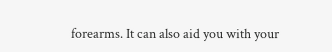forearms. It can also aid you with your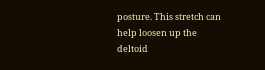posture. This stretch can help loosen up the deltoid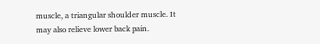muscle, a triangular shoulder muscle. It may also relieve lower back pain.